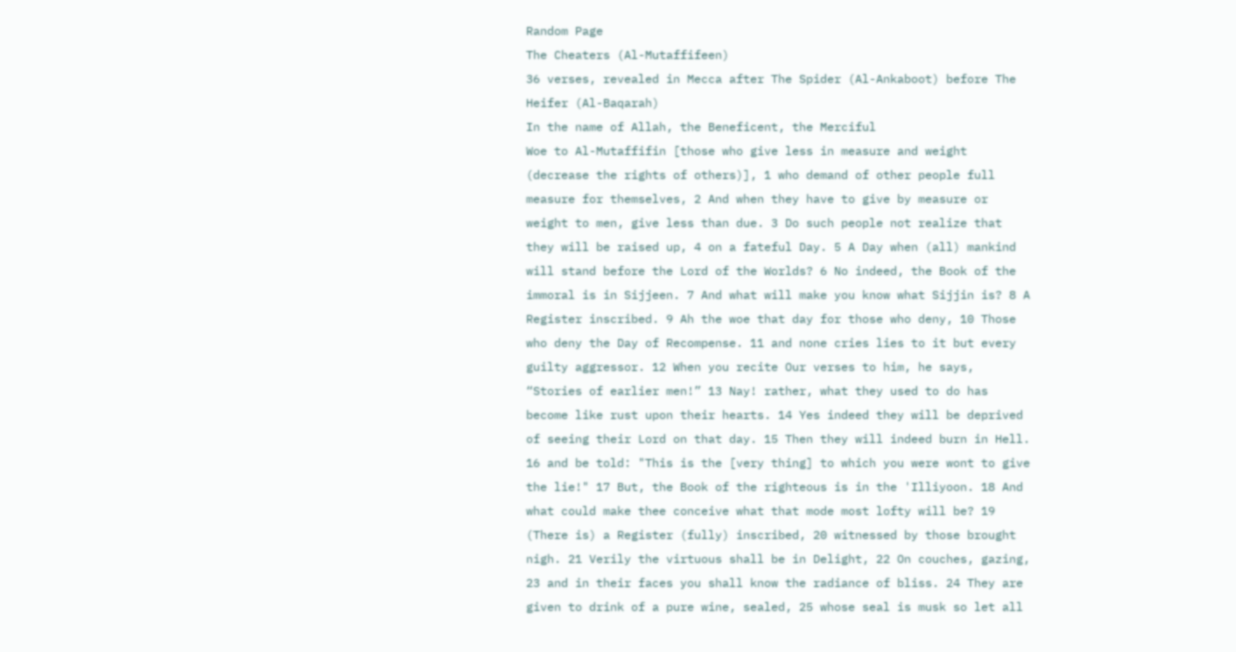Random Page
The Cheaters (Al-Mutaffifeen)
36 verses, revealed in Mecca after The Spider (Al-Ankaboot) before The Heifer (Al-Baqarah)
In the name of Allah, the Beneficent, the Merciful
Woe to Al-Mutaffifin [those who give less in measure and weight (decrease the rights of others)], 1 who demand of other people full measure for themselves, 2 And when they have to give by measure or weight to men, give less than due. 3 Do such people not realize that they will be raised up, 4 on a fateful Day. 5 A Day when (all) mankind will stand before the Lord of the Worlds? 6 No indeed, the Book of the immoral is in Sijjeen. 7 And what will make you know what Sijjin is? 8 A Register inscribed. 9 Ah the woe that day for those who deny, 10 Those who deny the Day of Recompense. 11 and none cries lies to it but every guilty aggressor. 12 When you recite Our verses to him, he says, “Stories of earlier men!” 13 Nay! rather, what they used to do has become like rust upon their hearts. 14 Yes indeed they will be deprived of seeing their Lord on that day. 15 Then they will indeed burn in Hell. 16 and be told: "This is the [very thing] to which you were wont to give the lie!" 17 But, the Book of the righteous is in the 'Illiyoon. 18 And what could make thee conceive what that mode most lofty will be? 19 (There is) a Register (fully) inscribed, 20 witnessed by those brought nigh. 21 Verily the virtuous shall be in Delight, 22 On couches, gazing, 23 and in their faces you shall know the radiance of bliss. 24 They are given to drink of a pure wine, sealed, 25 whose seal is musk so let all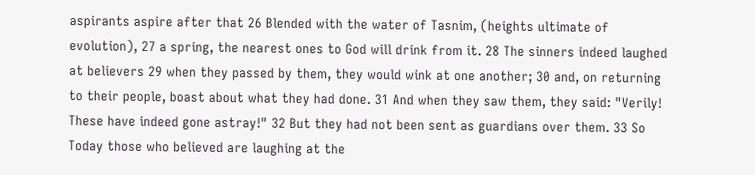aspirants aspire after that 26 Blended with the water of Tasnim, (heights ultimate of evolution), 27 a spring, the nearest ones to God will drink from it. 28 The sinners indeed laughed at believers 29 when they passed by them, they would wink at one another; 30 and, on returning to their people, boast about what they had done. 31 And when they saw them, they said: "Verily! These have indeed gone astray!" 32 But they had not been sent as guardians over them. 33 So Today those who believed are laughing at the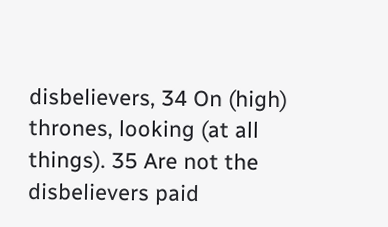disbelievers, 34 On (high) thrones, looking (at all things). 35 Are not the disbelievers paid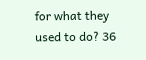for what they used to do? 36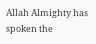Allah Almighty has spoken the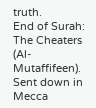truth.
End of Surah: The Cheaters (Al-Mutaffifeen). Sent down in Mecca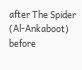after The Spider (Al-Ankaboot) before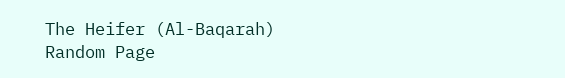The Heifer (Al-Baqarah)
Random Page